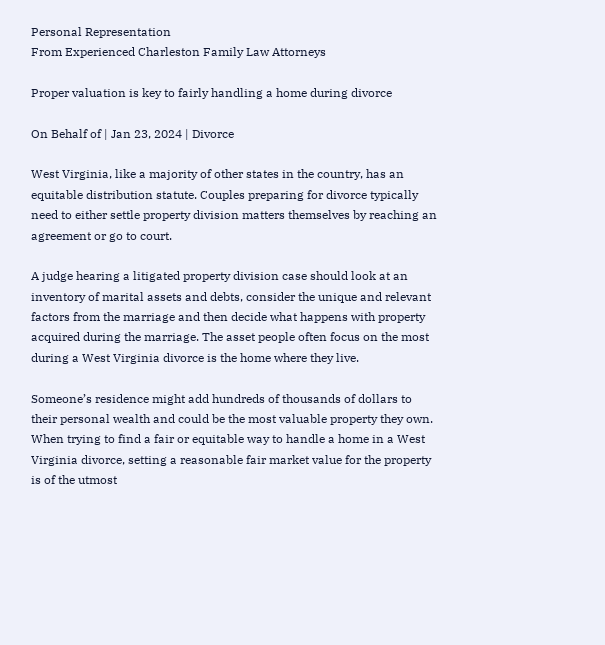Personal Representation
From Experienced Charleston Family Law Attorneys

Proper valuation is key to fairly handling a home during divorce

On Behalf of | Jan 23, 2024 | Divorce

West Virginia, like a majority of other states in the country, has an equitable distribution statute. Couples preparing for divorce typically need to either settle property division matters themselves by reaching an agreement or go to court.

A judge hearing a litigated property division case should look at an inventory of marital assets and debts, consider the unique and relevant factors from the marriage and then decide what happens with property acquired during the marriage. The asset people often focus on the most during a West Virginia divorce is the home where they live.

Someone’s residence might add hundreds of thousands of dollars to their personal wealth and could be the most valuable property they own. When trying to find a fair or equitable way to handle a home in a West Virginia divorce, setting a reasonable fair market value for the property is of the utmost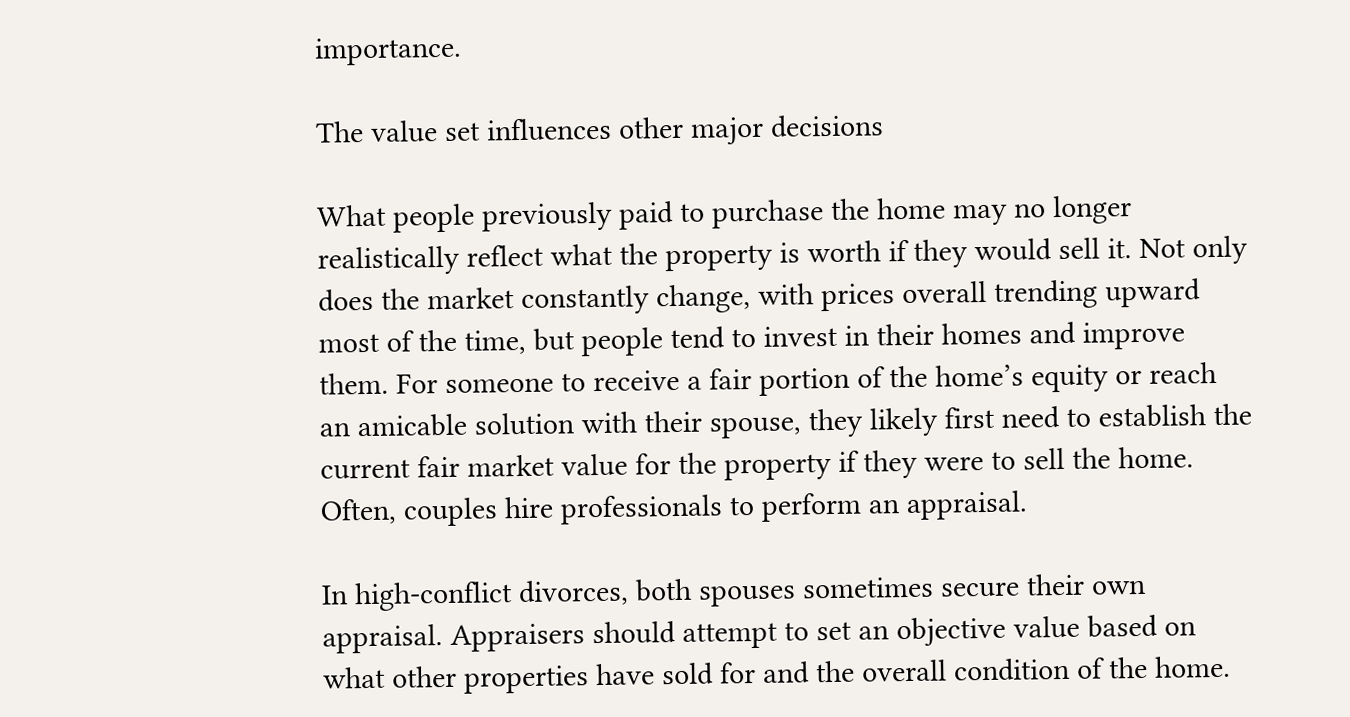importance.

The value set influences other major decisions

What people previously paid to purchase the home may no longer realistically reflect what the property is worth if they would sell it. Not only does the market constantly change, with prices overall trending upward most of the time, but people tend to invest in their homes and improve them. For someone to receive a fair portion of the home’s equity or reach an amicable solution with their spouse, they likely first need to establish the current fair market value for the property if they were to sell the home. Often, couples hire professionals to perform an appraisal.

In high-conflict divorces, both spouses sometimes secure their own appraisal. Appraisers should attempt to set an objective value based on what other properties have sold for and the overall condition of the home.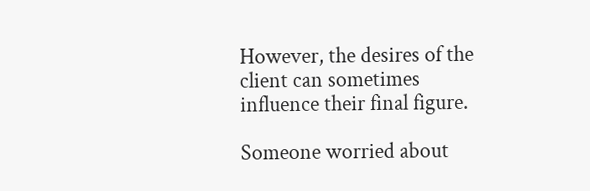However, the desires of the client can sometimes influence their final figure.

Someone worried about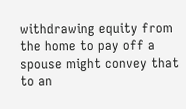withdrawing equity from the home to pay off a spouse might convey that to an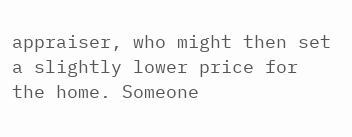appraiser, who might then set a slightly lower price for the home. Someone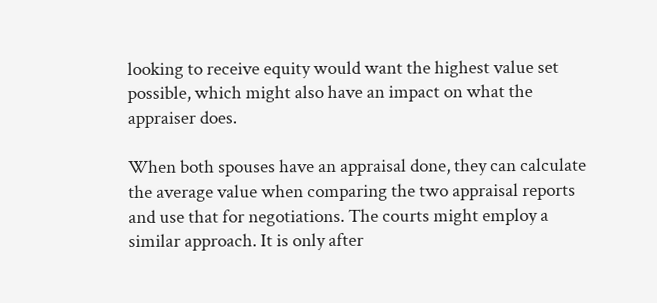looking to receive equity would want the highest value set possible, which might also have an impact on what the appraiser does.

When both spouses have an appraisal done, they can calculate the average value when comparing the two appraisal reports and use that for negotiations. The courts might employ a similar approach. It is only after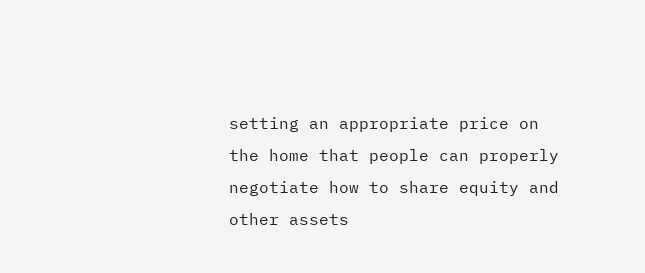setting an appropriate price on the home that people can properly negotiate how to share equity and other assets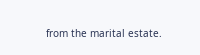from the marital estate.